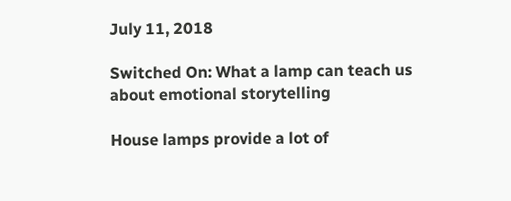July 11, 2018

Switched On: What a lamp can teach us about emotional storytelling

House lamps provide a lot of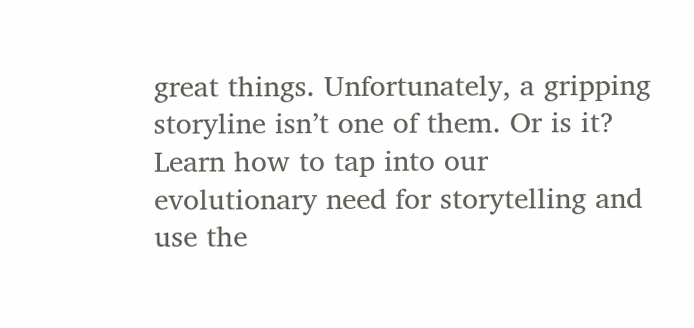great things. Unfortunately, a gripping storyline isn’t one of them. Or is it?  Learn how to tap into our evolutionary need for storytelling and use the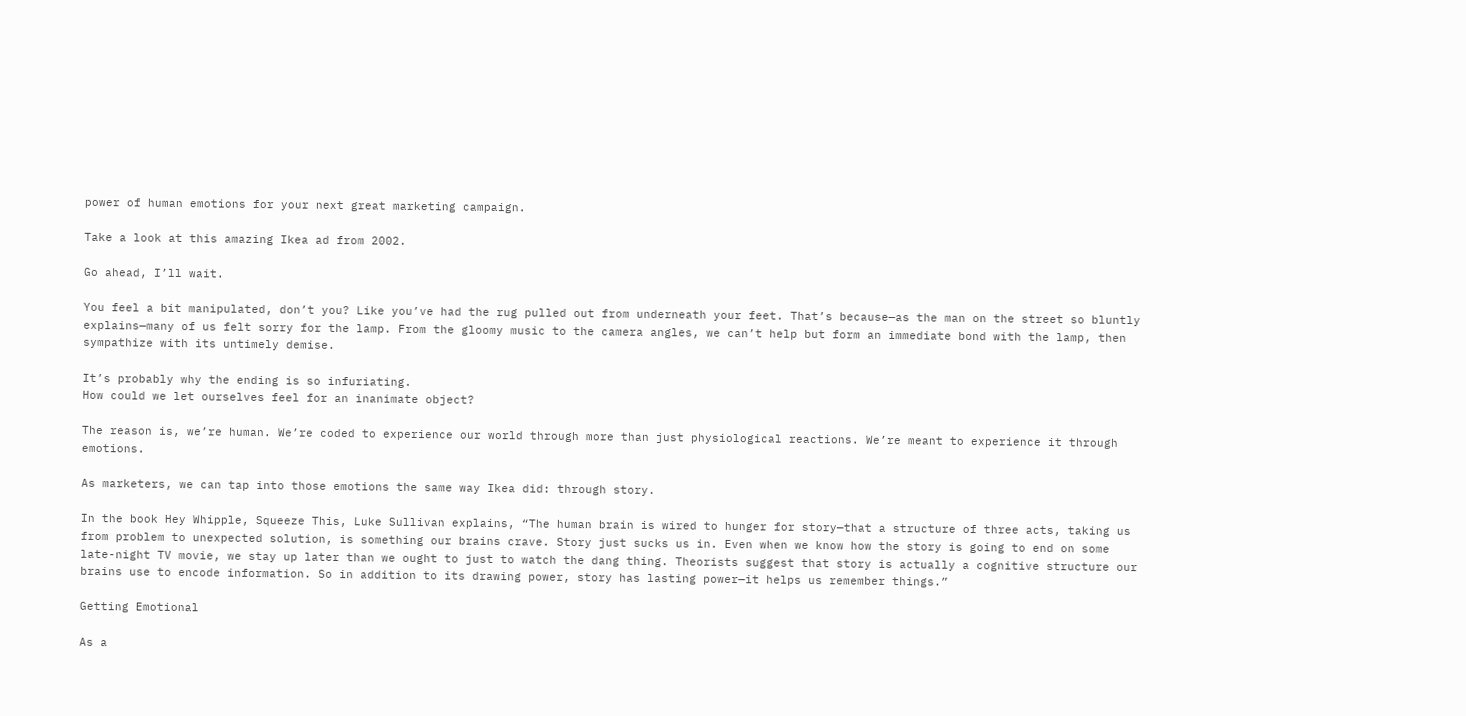power of human emotions for your next great marketing campaign.

Take a look at this amazing Ikea ad from 2002.

Go ahead, I’ll wait.

You feel a bit manipulated, don’t you? Like you’ve had the rug pulled out from underneath your feet. That’s because—as the man on the street so bluntly explains—many of us felt sorry for the lamp. From the gloomy music to the camera angles, we can’t help but form an immediate bond with the lamp, then sympathize with its untimely demise.

It’s probably why the ending is so infuriating.
How could we let ourselves feel for an inanimate object?

The reason is, we’re human. We’re coded to experience our world through more than just physiological reactions. We’re meant to experience it through emotions.

As marketers, we can tap into those emotions the same way Ikea did: through story.

In the book Hey Whipple, Squeeze This, Luke Sullivan explains, “The human brain is wired to hunger for story—that a structure of three acts, taking us from problem to unexpected solution, is something our brains crave. Story just sucks us in. Even when we know how the story is going to end on some late-night TV movie, we stay up later than we ought to just to watch the dang thing. Theorists suggest that story is actually a cognitive structure our brains use to encode information. So in addition to its drawing power, story has lasting power—it helps us remember things.”

Getting Emotional

As a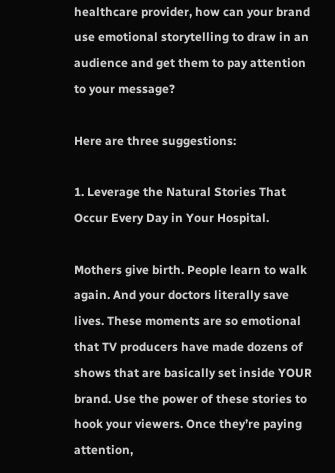healthcare provider, how can your brand use emotional storytelling to draw in an audience and get them to pay attention to your message?

Here are three suggestions:

1. Leverage the Natural Stories That Occur Every Day in Your Hospital.

Mothers give birth. People learn to walk again. And your doctors literally save lives. These moments are so emotional that TV producers have made dozens of shows that are basically set inside YOUR brand. Use the power of these stories to hook your viewers. Once they’re paying attention,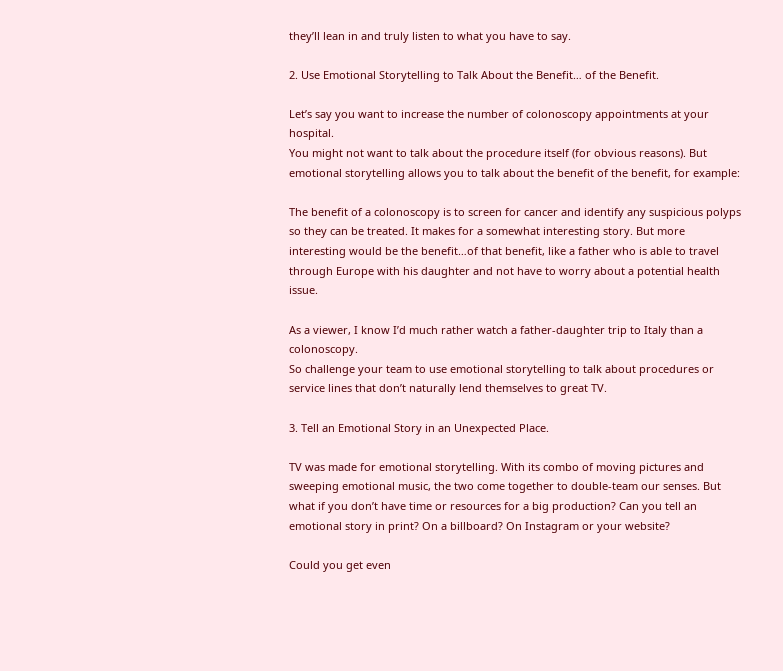they’ll lean in and truly listen to what you have to say.

2. Use Emotional Storytelling to Talk About the Benefit… of the Benefit.

Let’s say you want to increase the number of colonoscopy appointments at your hospital.
You might not want to talk about the procedure itself (for obvious reasons). But emotional storytelling allows you to talk about the benefit of the benefit, for example:

The benefit of a colonoscopy is to screen for cancer and identify any suspicious polyps so they can be treated. It makes for a somewhat interesting story. But more interesting would be the benefit…of that benefit, like a father who is able to travel through Europe with his daughter and not have to worry about a potential health issue.

As a viewer, I know I’d much rather watch a father-daughter trip to Italy than a colonoscopy.
So challenge your team to use emotional storytelling to talk about procedures or service lines that don’t naturally lend themselves to great TV.

3. Tell an Emotional Story in an Unexpected Place.

TV was made for emotional storytelling. With its combo of moving pictures and sweeping emotional music, the two come together to double-team our senses. But what if you don’t have time or resources for a big production? Can you tell an emotional story in print? On a billboard? On Instagram or your website?

Could you get even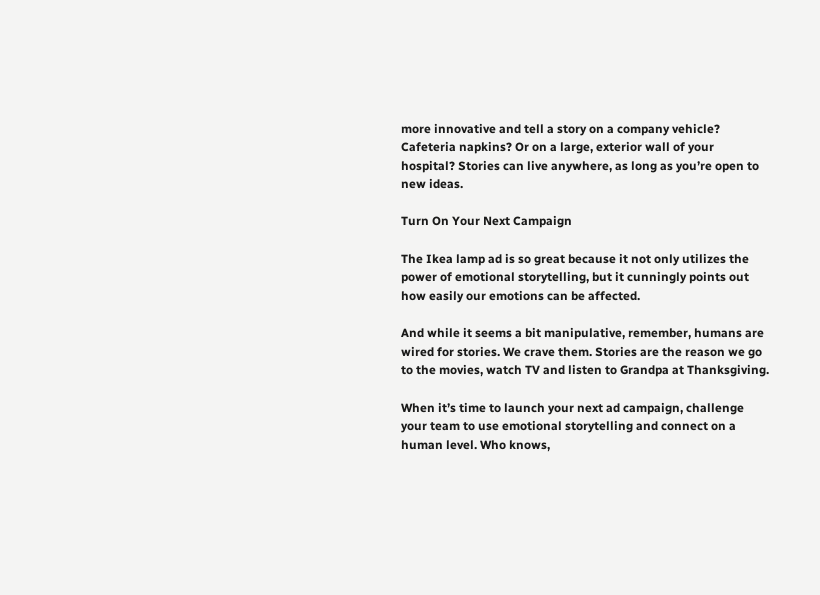more innovative and tell a story on a company vehicle? Cafeteria napkins? Or on a large, exterior wall of your hospital? Stories can live anywhere, as long as you’re open to new ideas.

Turn On Your Next Campaign

The Ikea lamp ad is so great because it not only utilizes the power of emotional storytelling, but it cunningly points out how easily our emotions can be affected.

And while it seems a bit manipulative, remember, humans are wired for stories. We crave them. Stories are the reason we go to the movies, watch TV and listen to Grandpa at Thanksgiving.

When it’s time to launch your next ad campaign, challenge your team to use emotional storytelling and connect on a human level. Who knows,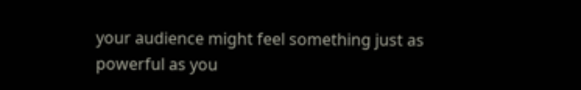your audience might feel something just as powerful as you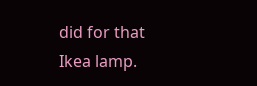did for that Ikea lamp.